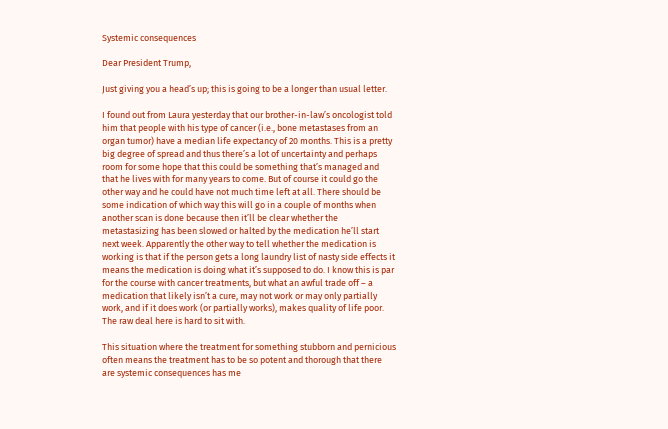Systemic consequences

Dear President Trump,

Just giving you a head’s up; this is going to be a longer than usual letter.

I found out from Laura yesterday that our brother-in-law’s oncologist told him that people with his type of cancer (i.e., bone metastases from an organ tumor) have a median life expectancy of 20 months. This is a pretty big degree of spread and thus there’s a lot of uncertainty and perhaps room for some hope that this could be something that’s managed and that he lives with for many years to come. But of course it could go the other way and he could have not much time left at all. There should be some indication of which way this will go in a couple of months when another scan is done because then it’ll be clear whether the metastasizing has been slowed or halted by the medication he’ll start next week. Apparently the other way to tell whether the medication is working is that if the person gets a long laundry list of nasty side effects it means the medication is doing what it’s supposed to do. I know this is par for the course with cancer treatments, but what an awful trade off – a medication that likely isn’t a cure, may not work or may only partially work, and if it does work (or partially works), makes quality of life poor. The raw deal here is hard to sit with.

This situation where the treatment for something stubborn and pernicious often means the treatment has to be so potent and thorough that there are systemic consequences has me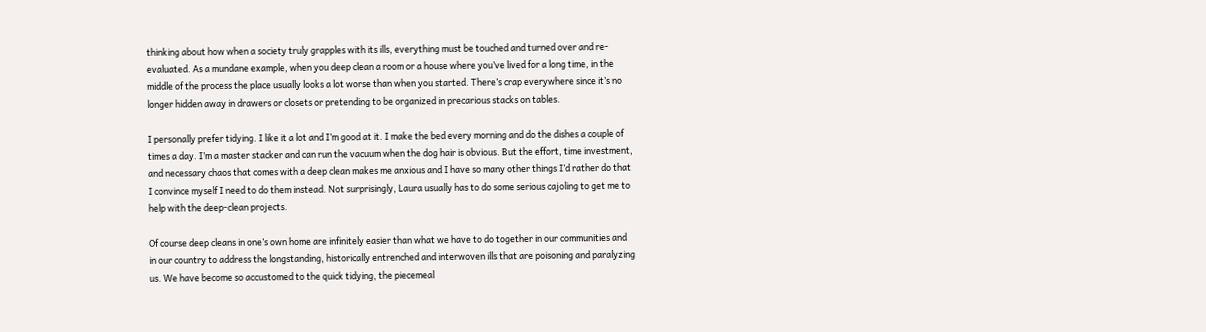thinking about how when a society truly grapples with its ills, everything must be touched and turned over and re-evaluated. As a mundane example, when you deep clean a room or a house where you’ve lived for a long time, in the middle of the process the place usually looks a lot worse than when you started. There’s crap everywhere since it’s no longer hidden away in drawers or closets or pretending to be organized in precarious stacks on tables.

I personally prefer tidying. I like it a lot and I’m good at it. I make the bed every morning and do the dishes a couple of times a day. I’m a master stacker and can run the vacuum when the dog hair is obvious. But the effort, time investment, and necessary chaos that comes with a deep clean makes me anxious and I have so many other things I’d rather do that I convince myself I need to do them instead. Not surprisingly, Laura usually has to do some serious cajoling to get me to help with the deep-clean projects.

Of course deep cleans in one’s own home are infinitely easier than what we have to do together in our communities and in our country to address the longstanding, historically entrenched and interwoven ills that are poisoning and paralyzing us. We have become so accustomed to the quick tidying, the piecemeal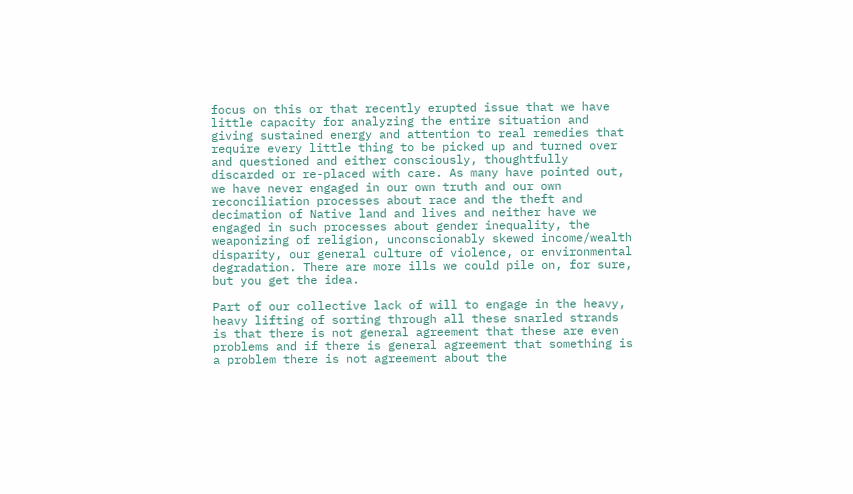focus on this or that recently erupted issue that we have little capacity for analyzing the entire situation and giving sustained energy and attention to real remedies that require every little thing to be picked up and turned over and questioned and either consciously, thoughtfully discarded or re-placed with care. As many have pointed out, we have never engaged in our own truth and our own reconciliation processes about race and the theft and decimation of Native land and lives and neither have we engaged in such processes about gender inequality, the weaponizing of religion, unconscionably skewed income/wealth disparity, our general culture of violence, or environmental degradation. There are more ills we could pile on, for sure, but you get the idea.

Part of our collective lack of will to engage in the heavy, heavy lifting of sorting through all these snarled strands is that there is not general agreement that these are even problems and if there is general agreement that something is a problem there is not agreement about the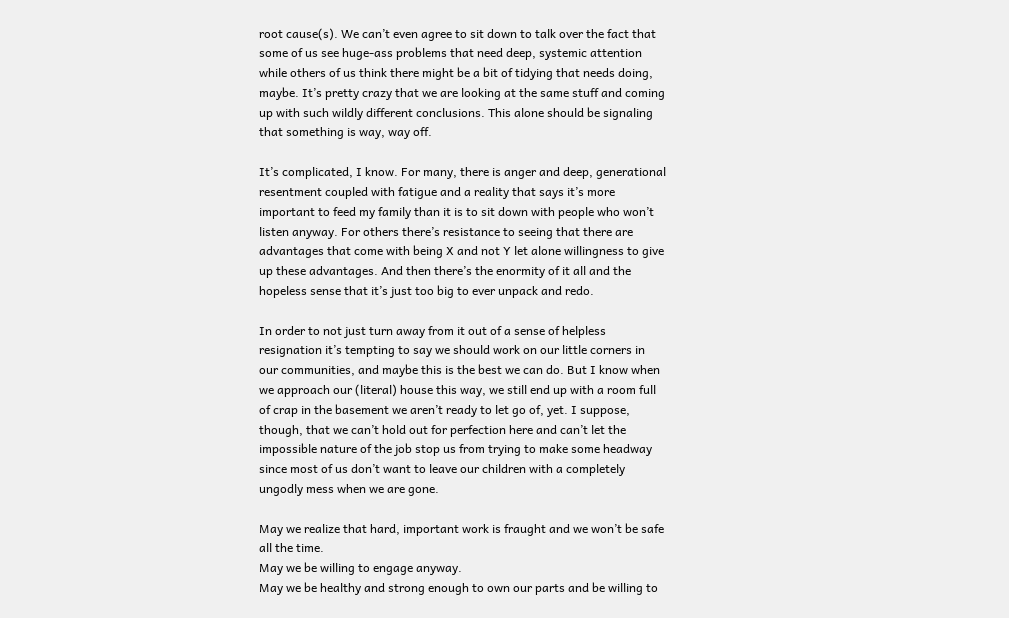root cause(s). We can’t even agree to sit down to talk over the fact that some of us see huge-ass problems that need deep, systemic attention while others of us think there might be a bit of tidying that needs doing, maybe. It’s pretty crazy that we are looking at the same stuff and coming up with such wildly different conclusions. This alone should be signaling that something is way, way off.

It’s complicated, I know. For many, there is anger and deep, generational resentment coupled with fatigue and a reality that says it’s more important to feed my family than it is to sit down with people who won’t listen anyway. For others there’s resistance to seeing that there are advantages that come with being X and not Y let alone willingness to give up these advantages. And then there’s the enormity of it all and the hopeless sense that it’s just too big to ever unpack and redo.

In order to not just turn away from it out of a sense of helpless resignation it’s tempting to say we should work on our little corners in our communities, and maybe this is the best we can do. But I know when we approach our (literal) house this way, we still end up with a room full of crap in the basement we aren’t ready to let go of, yet. I suppose, though, that we can’t hold out for perfection here and can’t let the impossible nature of the job stop us from trying to make some headway since most of us don’t want to leave our children with a completely ungodly mess when we are gone.

May we realize that hard, important work is fraught and we won’t be safe all the time.
May we be willing to engage anyway.
May we be healthy and strong enough to own our parts and be willing to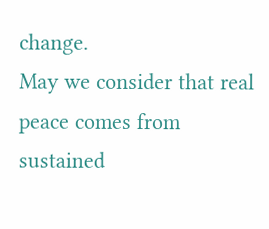change.
May we consider that real peace comes from sustained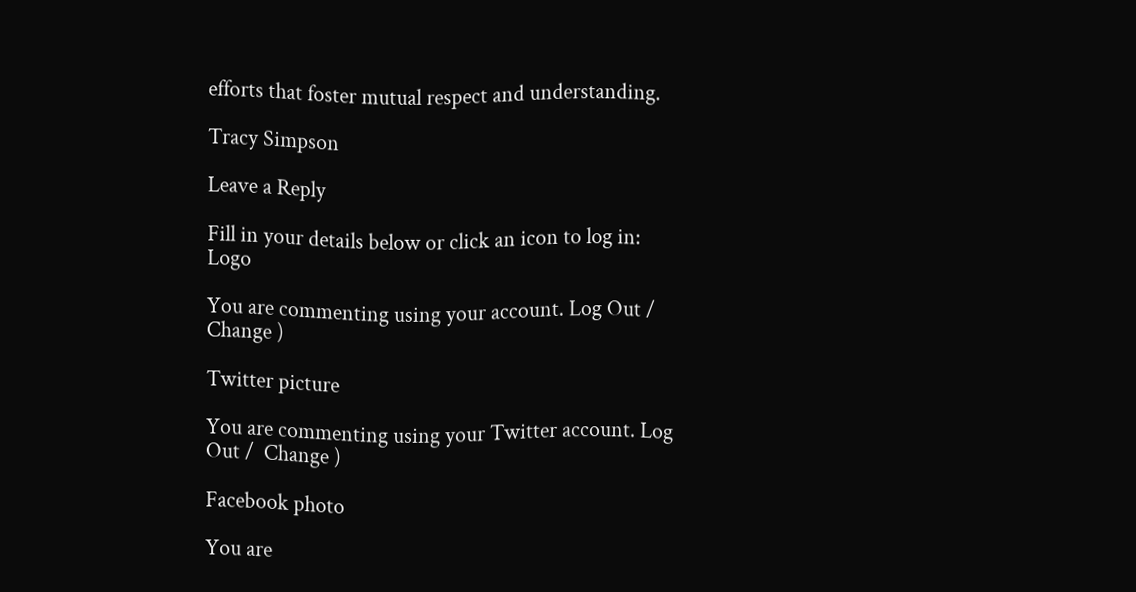efforts that foster mutual respect and understanding.

Tracy Simpson

Leave a Reply

Fill in your details below or click an icon to log in: Logo

You are commenting using your account. Log Out /  Change )

Twitter picture

You are commenting using your Twitter account. Log Out /  Change )

Facebook photo

You are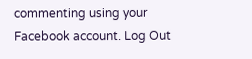commenting using your Facebook account. Log Out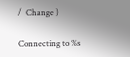/  Change )

Connecting to %s